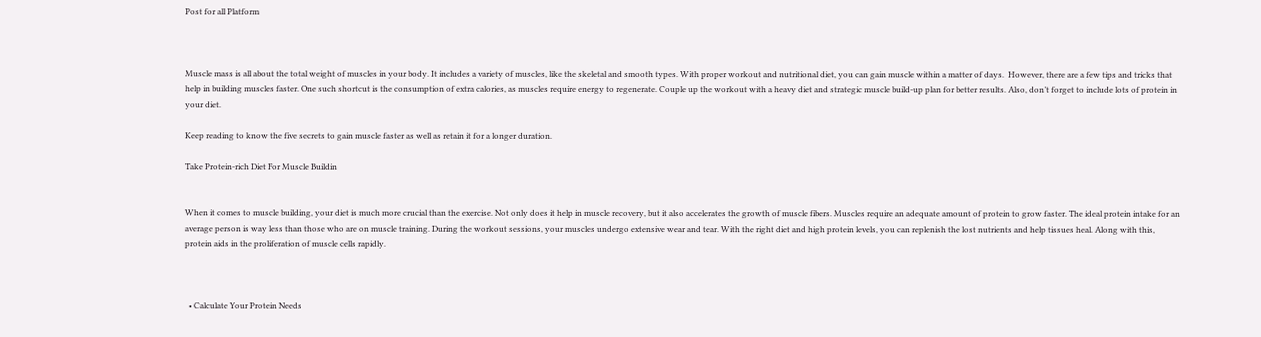Post for all Platform



Muscle mass is all about the total weight of muscles in your body. It includes a variety of muscles, like the skeletal and smooth types. With proper workout and nutritional diet, you can gain muscle within a matter of days.  However, there are a few tips and tricks that help in building muscles faster. One such shortcut is the consumption of extra calories, as muscles require energy to regenerate. Couple up the workout with a heavy diet and strategic muscle build-up plan for better results. Also, don’t forget to include lots of protein in your diet.

Keep reading to know the five secrets to gain muscle faster as well as retain it for a longer duration.

Take Protein-rich Diet For Muscle Buildin


When it comes to muscle building, your diet is much more crucial than the exercise. Not only does it help in muscle recovery, but it also accelerates the growth of muscle fibers. Muscles require an adequate amount of protein to grow faster. The ideal protein intake for an average person is way less than those who are on muscle training. During the workout sessions, your muscles undergo extensive wear and tear. With the right diet and high protein levels, you can replenish the lost nutrients and help tissues heal. Along with this, protein aids in the proliferation of muscle cells rapidly.



  • Calculate Your Protein Needs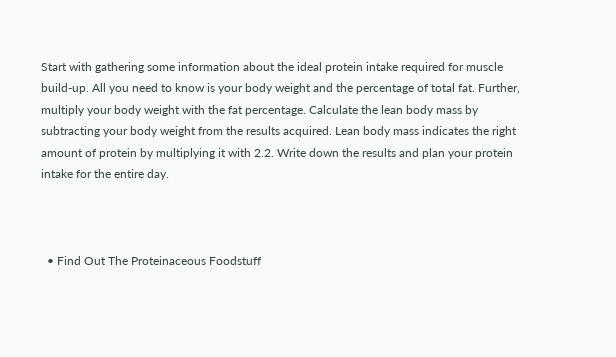Start with gathering some information about the ideal protein intake required for muscle build-up. All you need to know is your body weight and the percentage of total fat. Further, multiply your body weight with the fat percentage. Calculate the lean body mass by subtracting your body weight from the results acquired. Lean body mass indicates the right amount of protein by multiplying it with 2.2. Write down the results and plan your protein intake for the entire day.



  • Find Out The Proteinaceous Foodstuff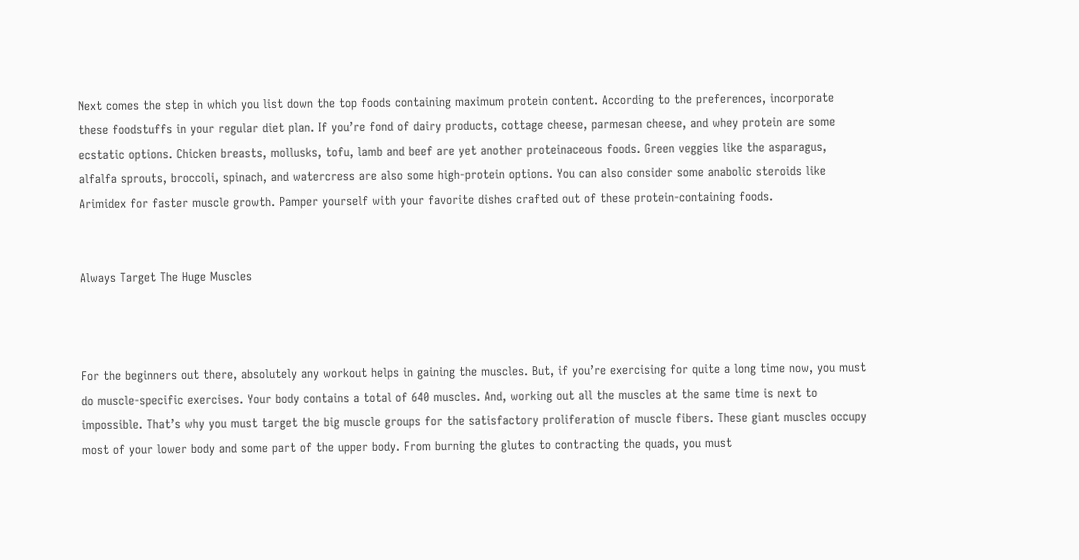Next comes the step in which you list down the top foods containing maximum protein content. According to the preferences, incorporate these foodstuffs in your regular diet plan. If you’re fond of dairy products, cottage cheese, parmesan cheese, and whey protein are some ecstatic options. Chicken breasts, mollusks, tofu, lamb and beef are yet another proteinaceous foods. Green veggies like the asparagus, alfalfa sprouts, broccoli, spinach, and watercress are also some high-protein options. You can also consider some anabolic steroids like Arimidex for faster muscle growth. Pamper yourself with your favorite dishes crafted out of these protein-containing foods.


Always Target The Huge Muscles



For the beginners out there, absolutely any workout helps in gaining the muscles. But, if you’re exercising for quite a long time now, you must do muscle-specific exercises. Your body contains a total of 640 muscles. And, working out all the muscles at the same time is next to impossible. That’s why you must target the big muscle groups for the satisfactory proliferation of muscle fibers. These giant muscles occupy most of your lower body and some part of the upper body. From burning the glutes to contracting the quads, you must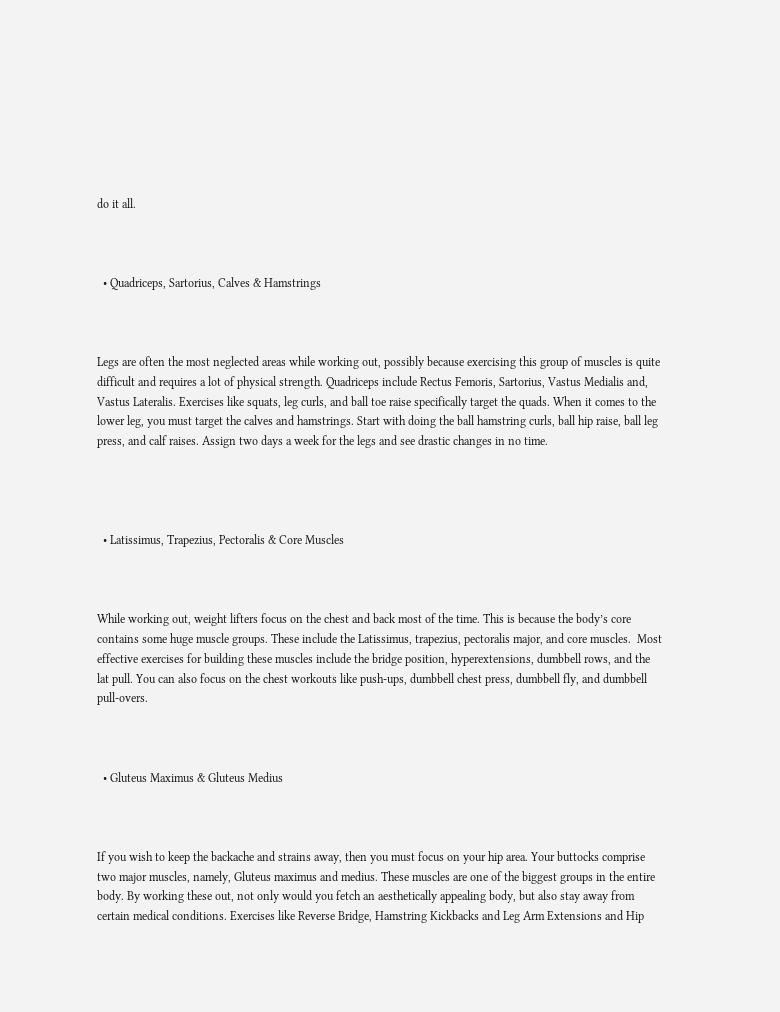do it all.



  • Quadriceps, Sartorius, Calves & Hamstrings



Legs are often the most neglected areas while working out, possibly because exercising this group of muscles is quite difficult and requires a lot of physical strength. Quadriceps include Rectus Femoris, Sartorius, Vastus Medialis and, Vastus Lateralis. Exercises like squats, leg curls, and ball toe raise specifically target the quads. When it comes to the lower leg, you must target the calves and hamstrings. Start with doing the ball hamstring curls, ball hip raise, ball leg press, and calf raises. Assign two days a week for the legs and see drastic changes in no time.




  • Latissimus, Trapezius, Pectoralis & Core Muscles



While working out, weight lifters focus on the chest and back most of the time. This is because the body’s core contains some huge muscle groups. These include the Latissimus, trapezius, pectoralis major, and core muscles.  Most effective exercises for building these muscles include the bridge position, hyperextensions, dumbbell rows, and the lat pull. You can also focus on the chest workouts like push-ups, dumbbell chest press, dumbbell fly, and dumbbell pull-overs.



  • Gluteus Maximus & Gluteus Medius



If you wish to keep the backache and strains away, then you must focus on your hip area. Your buttocks comprise two major muscles, namely, Gluteus maximus and medius. These muscles are one of the biggest groups in the entire body. By working these out, not only would you fetch an aesthetically appealing body, but also stay away from certain medical conditions. Exercises like Reverse Bridge, Hamstring Kickbacks and Leg Arm Extensions and Hip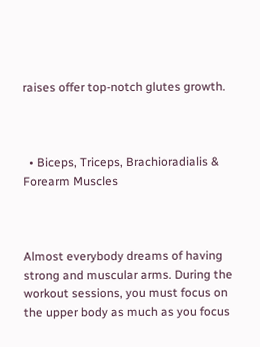raises offer top-notch glutes growth.



  • Biceps, Triceps, Brachioradialis & Forearm Muscles



Almost everybody dreams of having strong and muscular arms. During the workout sessions, you must focus on the upper body as much as you focus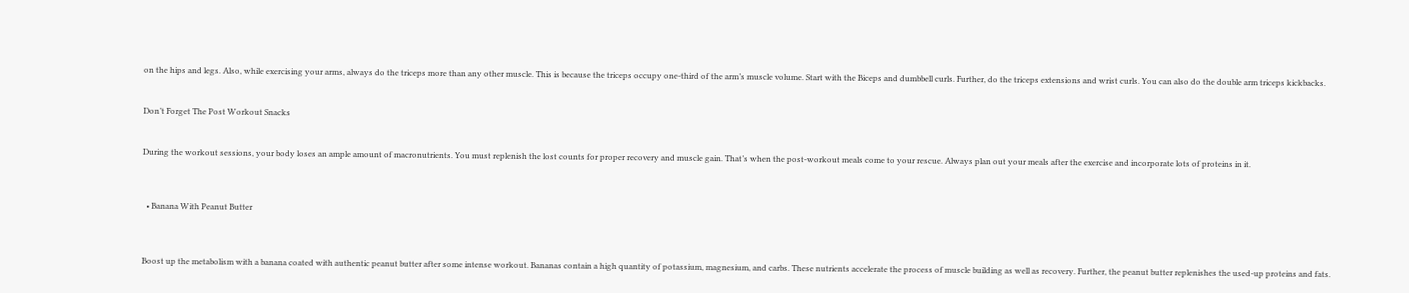on the hips and legs. Also, while exercising your arms, always do the triceps more than any other muscle. This is because the triceps occupy one-third of the arm’s muscle volume. Start with the Biceps and dumbbell curls. Further, do the triceps extensions and wrist curls. You can also do the double arm triceps kickbacks.


Don’t Forget The Post Workout Snacks


During the workout sessions, your body loses an ample amount of macronutrients. You must replenish the lost counts for proper recovery and muscle gain. That’s when the post-workout meals come to your rescue. Always plan out your meals after the exercise and incorporate lots of proteins in it.



  • Banana With Peanut Butter



Boost up the metabolism with a banana coated with authentic peanut butter after some intense workout. Bananas contain a high quantity of potassium, magnesium, and carbs. These nutrients accelerate the process of muscle building as well as recovery. Further, the peanut butter replenishes the used-up proteins and fats.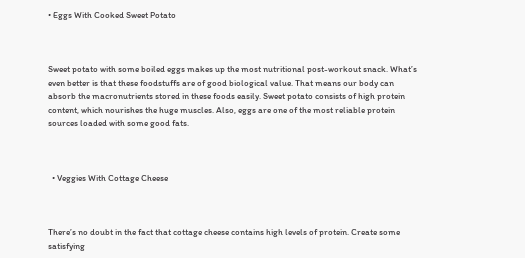• Eggs With Cooked Sweet Potato



Sweet potato with some boiled eggs makes up the most nutritional post-workout snack. What’s even better is that these foodstuffs are of good biological value. That means our body can absorb the macronutrients stored in these foods easily. Sweet potato consists of high protein content, which nourishes the huge muscles. Also, eggs are one of the most reliable protein sources loaded with some good fats.



  • Veggies With Cottage Cheese



There’s no doubt in the fact that cottage cheese contains high levels of protein. Create some satisfying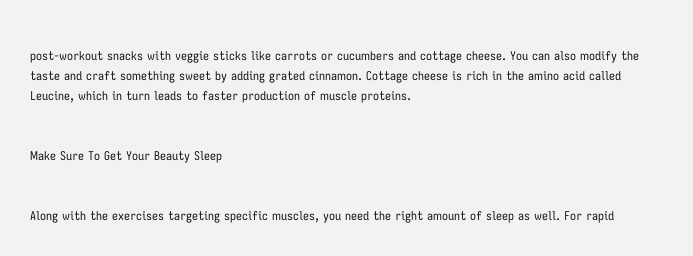post-workout snacks with veggie sticks like carrots or cucumbers and cottage cheese. You can also modify the taste and craft something sweet by adding grated cinnamon. Cottage cheese is rich in the amino acid called Leucine, which in turn leads to faster production of muscle proteins.


Make Sure To Get Your Beauty Sleep


Along with the exercises targeting specific muscles, you need the right amount of sleep as well. For rapid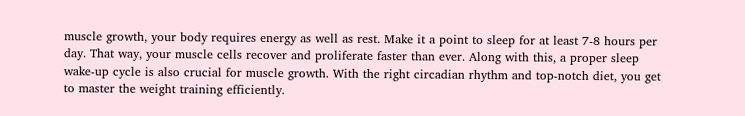muscle growth, your body requires energy as well as rest. Make it a point to sleep for at least 7-8 hours per day. That way, your muscle cells recover and proliferate faster than ever. Along with this, a proper sleep wake-up cycle is also crucial for muscle growth. With the right circadian rhythm and top-notch diet, you get to master the weight training efficiently.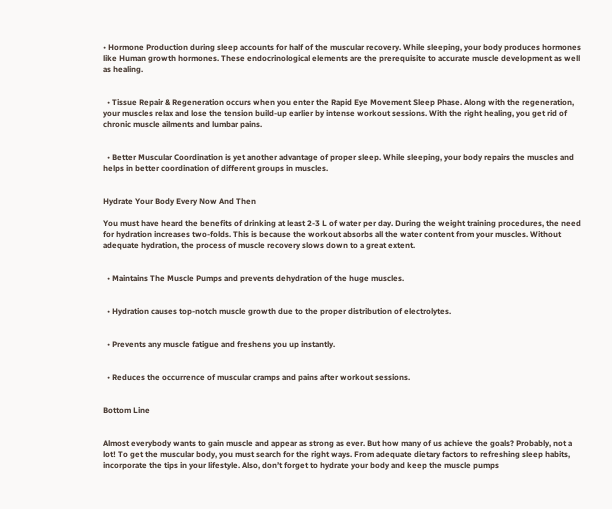• Hormone Production during sleep accounts for half of the muscular recovery. While sleeping, your body produces hormones like Human growth hormones. These endocrinological elements are the prerequisite to accurate muscle development as well as healing.


  • Tissue Repair & Regeneration occurs when you enter the Rapid Eye Movement Sleep Phase. Along with the regeneration, your muscles relax and lose the tension build-up earlier by intense workout sessions. With the right healing, you get rid of chronic muscle ailments and lumbar pains.


  • Better Muscular Coordination is yet another advantage of proper sleep. While sleeping, your body repairs the muscles and helps in better coordination of different groups in muscles.


Hydrate Your Body Every Now And Then

You must have heard the benefits of drinking at least 2-3 L of water per day. During the weight training procedures, the need for hydration increases two-folds. This is because the workout absorbs all the water content from your muscles. Without adequate hydration, the process of muscle recovery slows down to a great extent.


  • Maintains The Muscle Pumps and prevents dehydration of the huge muscles.


  • Hydration causes top-notch muscle growth due to the proper distribution of electrolytes.


  • Prevents any muscle fatigue and freshens you up instantly.


  • Reduces the occurrence of muscular cramps and pains after workout sessions.


Bottom Line


Almost everybody wants to gain muscle and appear as strong as ever. But how many of us achieve the goals? Probably, not a lot! To get the muscular body, you must search for the right ways. From adequate dietary factors to refreshing sleep habits, incorporate the tips in your lifestyle. Also, don’t forget to hydrate your body and keep the muscle pumps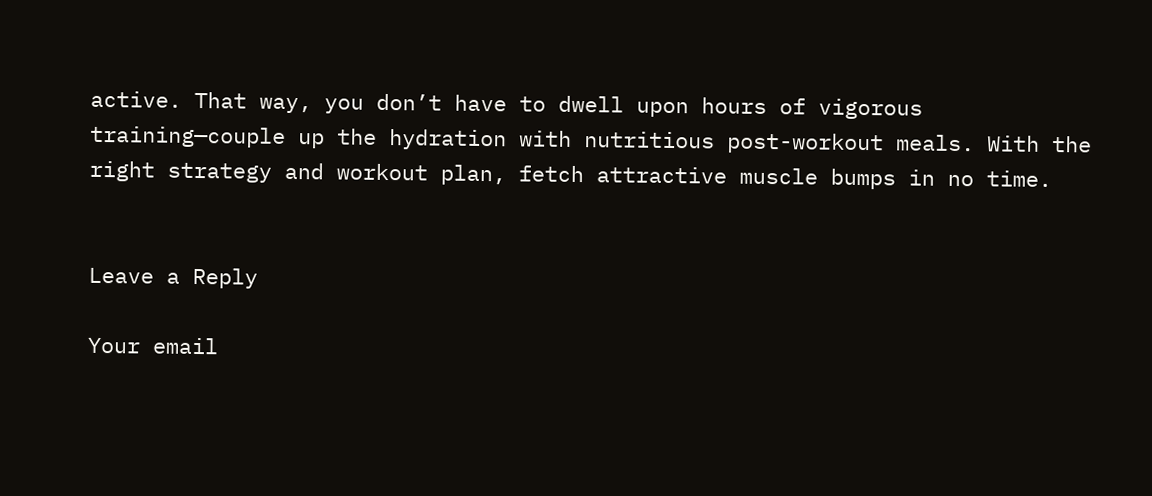active. That way, you don’t have to dwell upon hours of vigorous training—couple up the hydration with nutritious post-workout meals. With the right strategy and workout plan, fetch attractive muscle bumps in no time.


Leave a Reply

Your email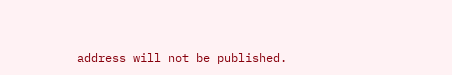address will not be published.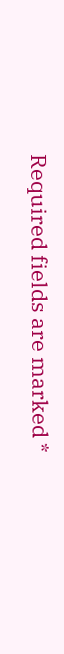Required fields are marked *